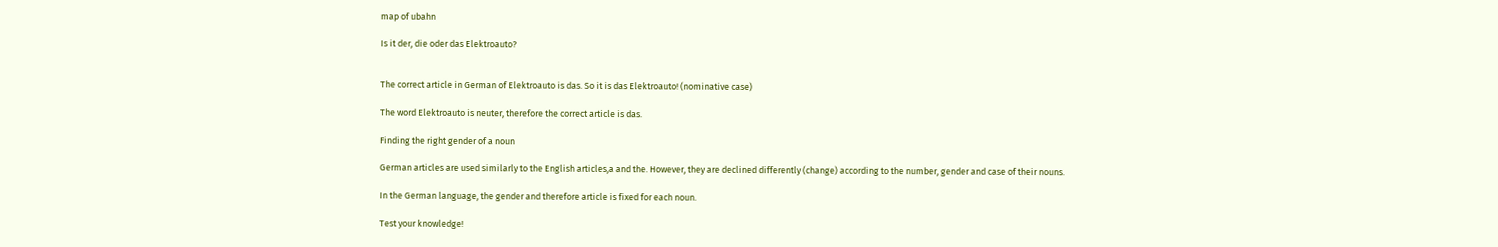map of ubahn

Is it der, die oder das Elektroauto?


The correct article in German of Elektroauto is das. So it is das Elektroauto! (nominative case)

The word Elektroauto is neuter, therefore the correct article is das.

Finding the right gender of a noun

German articles are used similarly to the English articles,a and the. However, they are declined differently (change) according to the number, gender and case of their nouns.

In the German language, the gender and therefore article is fixed for each noun.

Test your knowledge!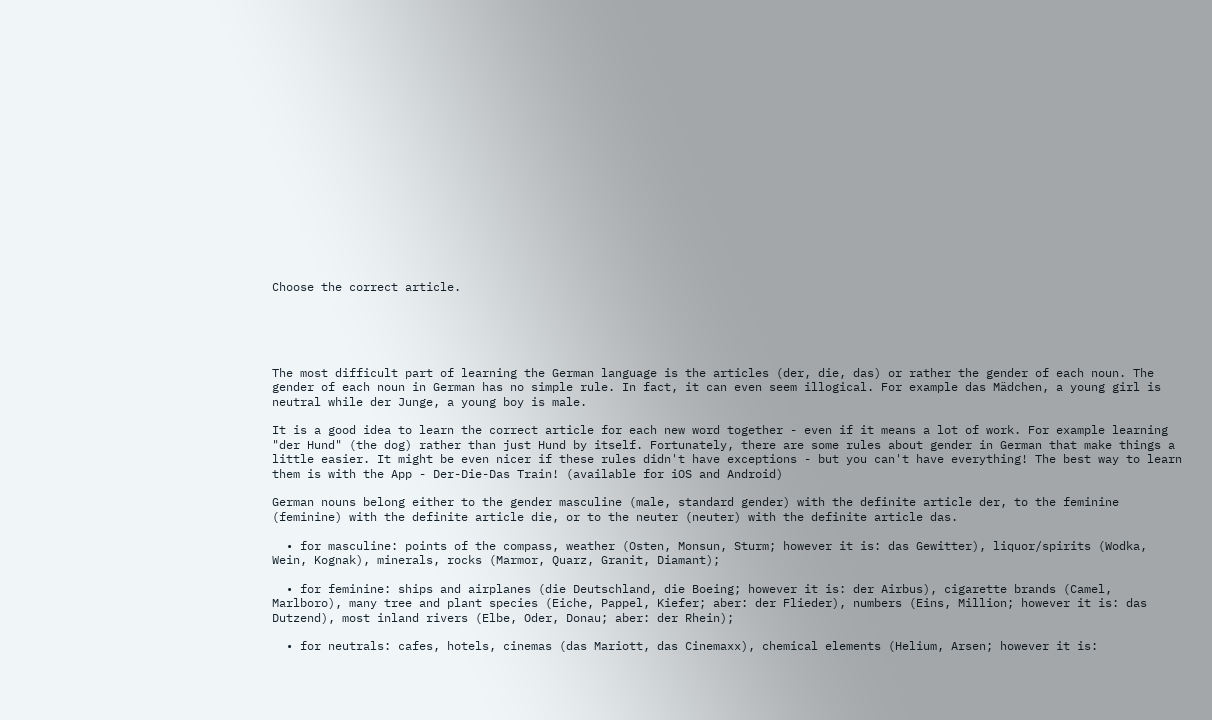Choose the correct article.





The most difficult part of learning the German language is the articles (der, die, das) or rather the gender of each noun. The gender of each noun in German has no simple rule. In fact, it can even seem illogical. For example das Mädchen, a young girl is neutral while der Junge, a young boy is male.

It is a good idea to learn the correct article for each new word together - even if it means a lot of work. For example learning "der Hund" (the dog) rather than just Hund by itself. Fortunately, there are some rules about gender in German that make things a little easier. It might be even nicer if these rules didn't have exceptions - but you can't have everything! The best way to learn them is with the App - Der-Die-Das Train! (available for iOS and Android)

German nouns belong either to the gender masculine (male, standard gender) with the definite article der, to the feminine (feminine) with the definite article die, or to the neuter (neuter) with the definite article das.

  • for masculine: points of the compass, weather (Osten, Monsun, Sturm; however it is: das Gewitter), liquor/spirits (Wodka, Wein, Kognak), minerals, rocks (Marmor, Quarz, Granit, Diamant);

  • for feminine: ships and airplanes (die Deutschland, die Boeing; however it is: der Airbus), cigarette brands (Camel, Marlboro), many tree and plant species (Eiche, Pappel, Kiefer; aber: der Flieder), numbers (Eins, Million; however it is: das Dutzend), most inland rivers (Elbe, Oder, Donau; aber: der Rhein);

  • for neutrals: cafes, hotels, cinemas (das Mariott, das Cinemaxx), chemical elements (Helium, Arsen; however it is: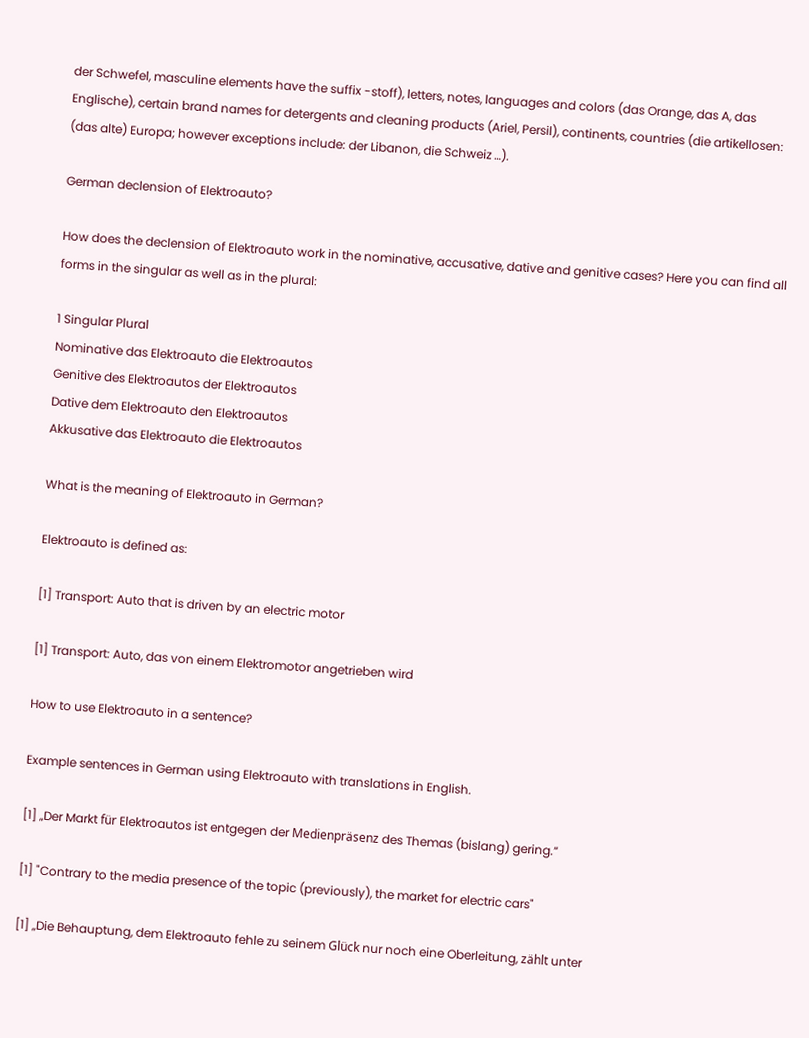der Schwefel, masculine elements have the suffix -stoff), letters, notes, languages and colors (das Orange, das A, das Englische), certain brand names for detergents and cleaning products (Ariel, Persil), continents, countries (die artikellosen: (das alte) Europa; however exceptions include: der Libanon, die Schweiz …).

German declension of Elektroauto?

How does the declension of Elektroauto work in the nominative, accusative, dative and genitive cases? Here you can find all forms in the singular as well as in the plural:

1 Singular Plural
Nominative das Elektroauto die Elektroautos
Genitive des Elektroautos der Elektroautos
Dative dem Elektroauto den Elektroautos
Akkusative das Elektroauto die Elektroautos

What is the meaning of Elektroauto in German?

Elektroauto is defined as:

[1] Transport: Auto that is driven by an electric motor

[1] Transport: Auto, das von einem Elektromotor angetrieben wird

How to use Elektroauto in a sentence?

Example sentences in German using Elektroauto with translations in English.

[1] „Der Markt für Elektroautos ist entgegen der Medienpräsenz des Themas (bislang) gering.“

[1] "Contrary to the media presence of the topic (previously), the market for electric cars"

[1] „Die Behauptung, dem Elektroauto fehle zu seinem Glück nur noch eine Oberleitung, zählt unter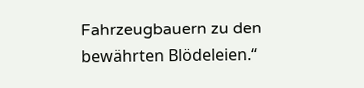Fahrzeugbauern zu den bewährten Blödeleien.“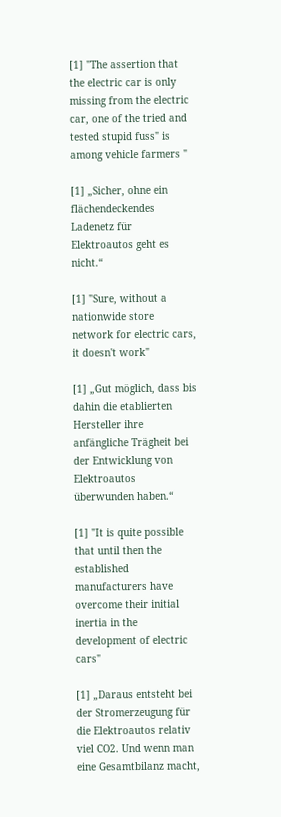[1] "The assertion that the electric car is only missing from the electric car, one of the tried and tested stupid fuss" is among vehicle farmers "

[1] „Sicher, ohne ein flächendeckendes Ladenetz für Elektroautos geht es nicht.“

[1] "Sure, without a nationwide store network for electric cars, it doesn't work"

[1] „Gut möglich, dass bis dahin die etablierten Hersteller ihre anfängliche Trägheit bei der Entwicklung von Elektroautos überwunden haben.“

[1] "It is quite possible that until then the established manufacturers have overcome their initial inertia in the development of electric cars"

[1] „Daraus entsteht bei der Stromerzeugung für die Elektroautos relativ viel CO2. Und wenn man eine Gesamtbilanz macht,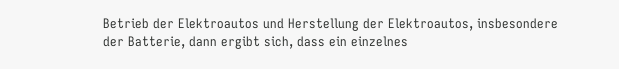Betrieb der Elektroautos und Herstellung der Elektroautos, insbesondere der Batterie, dann ergibt sich, dass ein einzelnes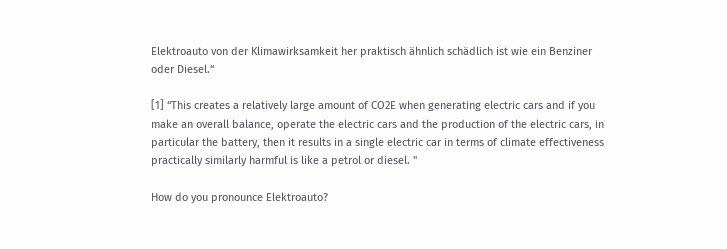Elektroauto von der Klimawirksamkeit her praktisch ähnlich schädlich ist wie ein Benziner oder Diesel.“

[1] “This creates a relatively large amount of CO2E when generating electric cars and if you make an overall balance, operate the electric cars and the production of the electric cars, in particular the battery, then it results in a single electric car in terms of climate effectiveness practically similarly harmful is like a petrol or diesel. "

How do you pronounce Elektroauto?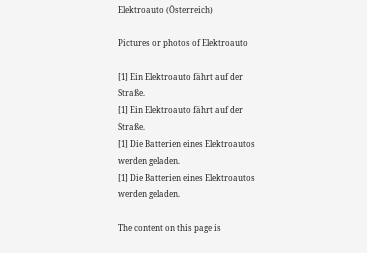Elektroauto (Österreich)

Pictures or photos of Elektroauto

[1] Ein Elektroauto fährt auf der Straße.
[1] Ein Elektroauto fährt auf der Straße.
[1] Die Batterien eines Elektroautos werden geladen.
[1] Die Batterien eines Elektroautos werden geladen.

The content on this page is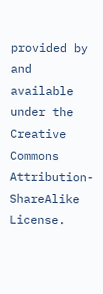provided by and available under the Creative Commons Attribution-ShareAlike License.